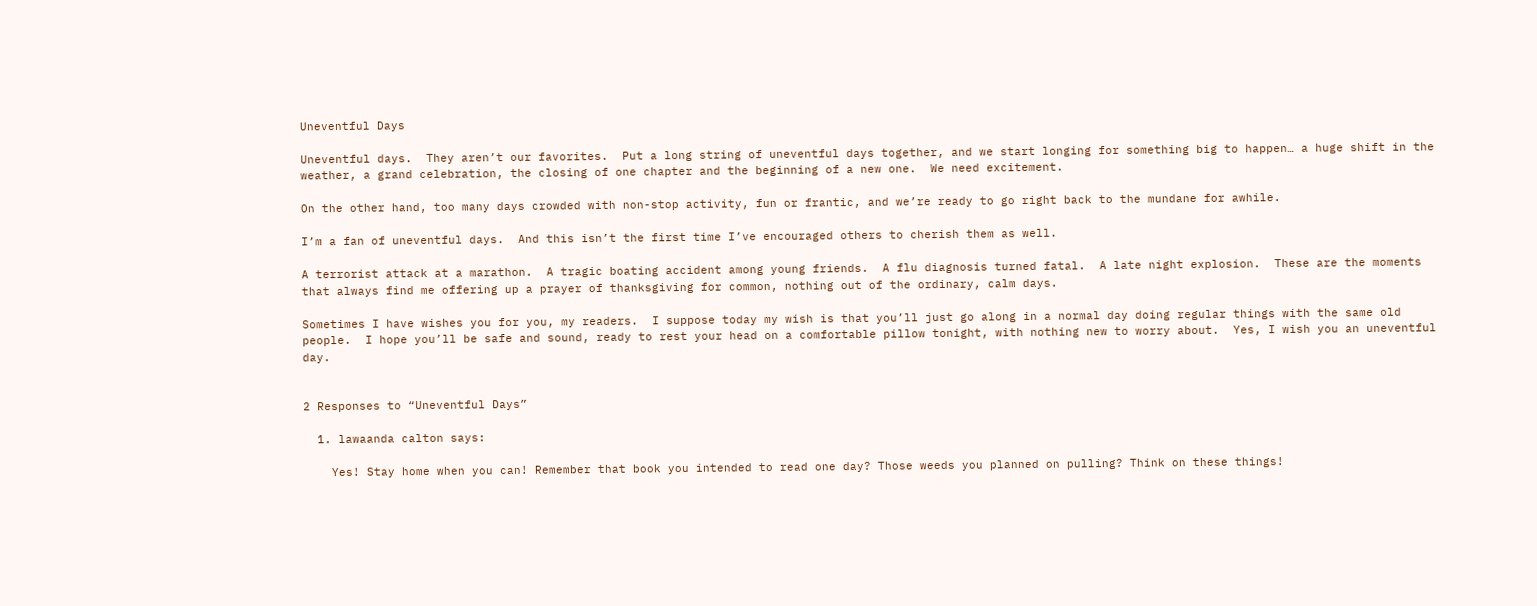Uneventful Days

Uneventful days.  They aren’t our favorites.  Put a long string of uneventful days together, and we start longing for something big to happen… a huge shift in the weather, a grand celebration, the closing of one chapter and the beginning of a new one.  We need excitement.

On the other hand, too many days crowded with non-stop activity, fun or frantic, and we’re ready to go right back to the mundane for awhile.

I’m a fan of uneventful days.  And this isn’t the first time I’ve encouraged others to cherish them as well.

A terrorist attack at a marathon.  A tragic boating accident among young friends.  A flu diagnosis turned fatal.  A late night explosion.  These are the moments that always find me offering up a prayer of thanksgiving for common, nothing out of the ordinary, calm days.

Sometimes I have wishes you for you, my readers.  I suppose today my wish is that you’ll just go along in a normal day doing regular things with the same old people.  I hope you’ll be safe and sound, ready to rest your head on a comfortable pillow tonight, with nothing new to worry about.  Yes, I wish you an uneventful day.


2 Responses to “Uneventful Days”

  1. lawaanda calton says:

    Yes! Stay home when you can! Remember that book you intended to read one day? Those weeds you planned on pulling? Think on these things!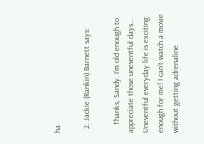ha

  2. Jackie (Rankin) Barnett says:

    Thanks, Sandy. I’m old enough to appreciate those uneventful days… Uneventful everyday life is exciting enough for me! I can’t watch a movie without getting adrenaline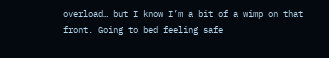overload… but I know I’m a bit of a wimp on that front. Going to bed feeling safe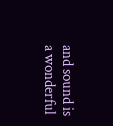and sound is a wonderful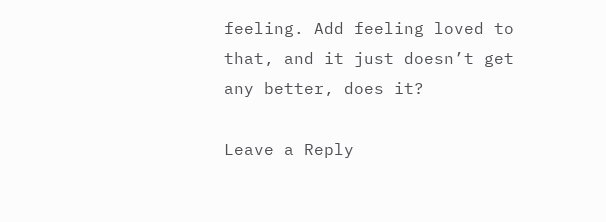feeling. Add feeling loved to that, and it just doesn’t get any better, does it?

Leave a Reply